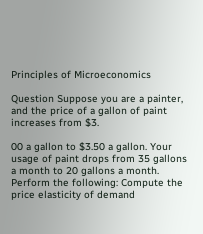Principles of Microeconomics

Question Suppose you are a painter, and the price of a gallon of paint increases from $3.

00 a gallon to $3.50 a gallon. Your usage of paint drops from 35 gallons a month to 20 gallons a month. Perform the following: Compute the price elasticity of demand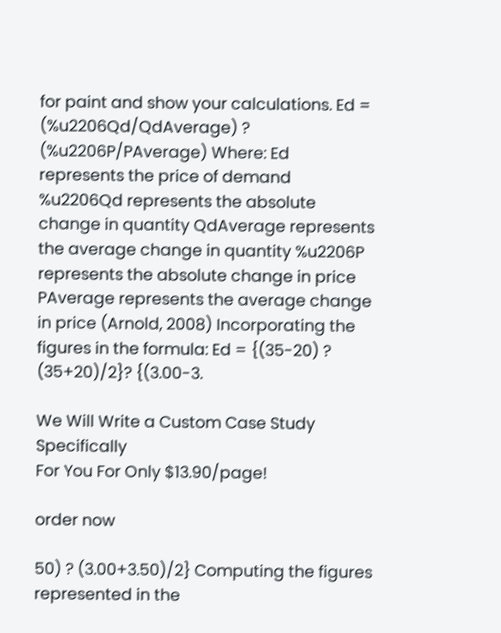for paint and show your calculations. Ed = (%u2206Qd/QdAverage) ? (%u2206P/PAverage) Where: Ed represents the price of demand %u2206Qd represents the absolute change in quantity QdAverage represents the average change in quantity %u2206P represents the absolute change in price PAverage represents the average change in price (Arnold, 2008) Incorporating the figures in the formula: Ed = {(35-20) ? (35+20)/2}? {(3.00-3.

We Will Write a Custom Case Study Specifically
For You For Only $13.90/page!

order now

50) ? (3.00+3.50)/2} Computing the figures represented in the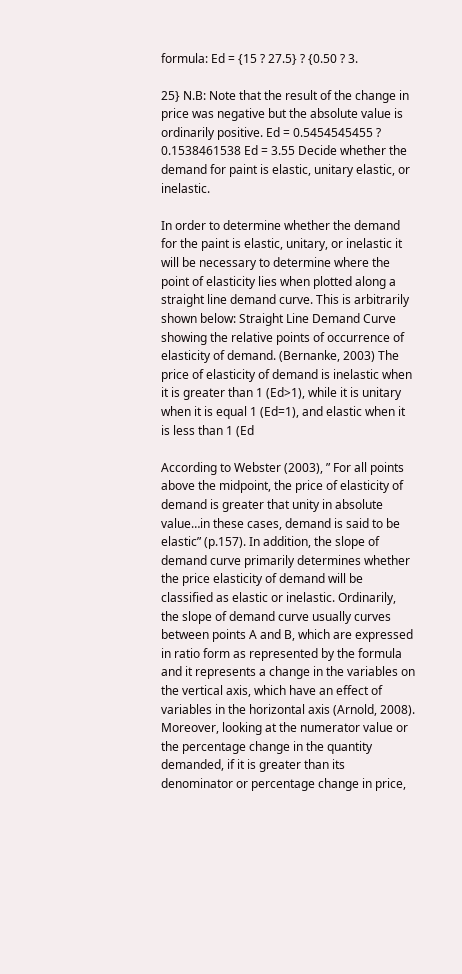formula: Ed = {15 ? 27.5} ? {0.50 ? 3.

25} N.B: Note that the result of the change in price was negative but the absolute value is ordinarily positive. Ed = 0.5454545455 ? 0.1538461538 Ed = 3.55 Decide whether the demand for paint is elastic, unitary elastic, or inelastic.

In order to determine whether the demand for the paint is elastic, unitary, or inelastic it will be necessary to determine where the point of elasticity lies when plotted along a straight line demand curve. This is arbitrarily shown below: Straight Line Demand Curve showing the relative points of occurrence of elasticity of demand. (Bernanke, 2003) The price of elasticity of demand is inelastic when it is greater than 1 (Ed>1), while it is unitary when it is equal 1 (Ed=1), and elastic when it is less than 1 (Ed

According to Webster (2003), ” For all points above the midpoint, the price of elasticity of demand is greater that unity in absolute value…in these cases, demand is said to be elastic” (p.157). In addition, the slope of demand curve primarily determines whether the price elasticity of demand will be classified as elastic or inelastic. Ordinarily, the slope of demand curve usually curves between points A and B, which are expressed in ratio form as represented by the formula and it represents a change in the variables on the vertical axis, which have an effect of variables in the horizontal axis (Arnold, 2008). Moreover, looking at the numerator value or the percentage change in the quantity demanded, if it is greater than its denominator or percentage change in price,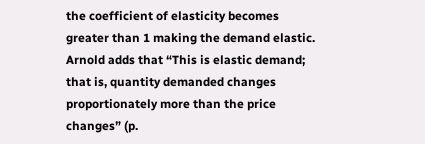the coefficient of elasticity becomes greater than 1 making the demand elastic. Arnold adds that “This is elastic demand; that is, quantity demanded changes proportionately more than the price changes” (p.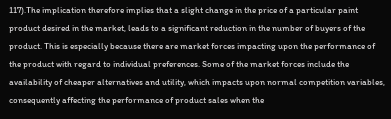117).The implication therefore implies that a slight change in the price of a particular paint product desired in the market, leads to a significant reduction in the number of buyers of the product. This is especially because there are market forces impacting upon the performance of the product with regard to individual preferences. Some of the market forces include the availability of cheaper alternatives and utility, which impacts upon normal competition variables, consequently affecting the performance of product sales when the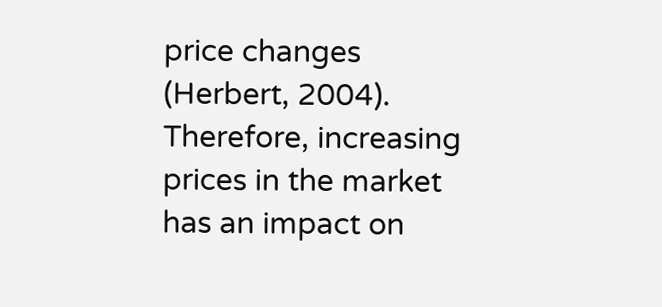price changes (Herbert, 2004). Therefore, increasing prices in the market has an impact on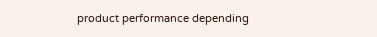product performance depending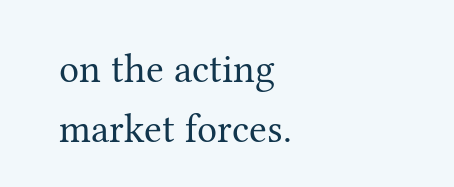on the acting market forces.